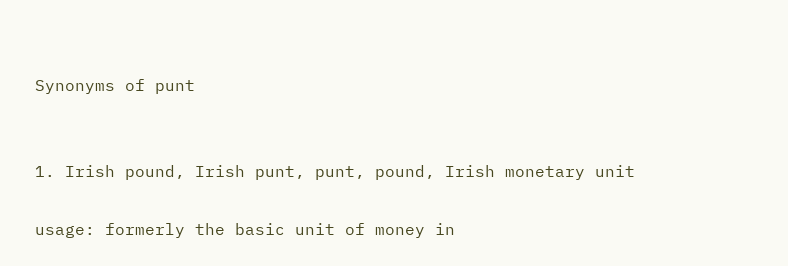Synonyms of punt


1. Irish pound, Irish punt, punt, pound, Irish monetary unit

usage: formerly the basic unit of money in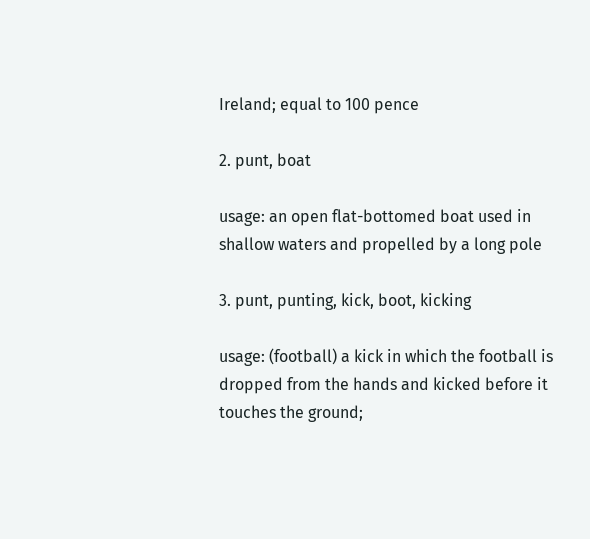Ireland; equal to 100 pence

2. punt, boat

usage: an open flat-bottomed boat used in shallow waters and propelled by a long pole

3. punt, punting, kick, boot, kicking

usage: (football) a kick in which the football is dropped from the hands and kicked before it touches the ground;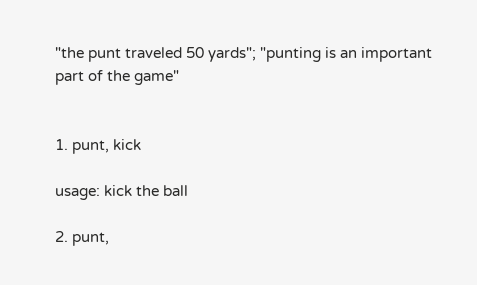"the punt traveled 50 yards"; "punting is an important part of the game"


1. punt, kick

usage: kick the ball

2. punt,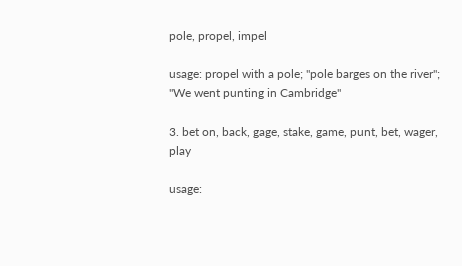pole, propel, impel

usage: propel with a pole; "pole barges on the river"; "We went punting in Cambridge"

3. bet on, back, gage, stake, game, punt, bet, wager, play

usage: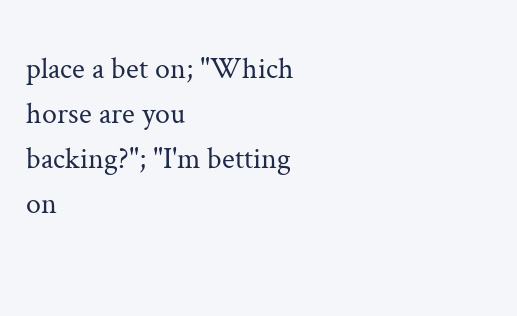place a bet on; "Which horse are you backing?"; "I'm betting on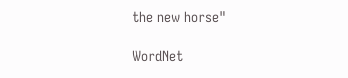the new horse"

WordNet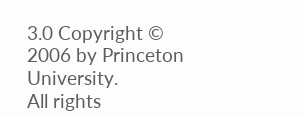3.0 Copyright © 2006 by Princeton University.
All rights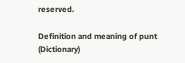reserved.

Definition and meaning of punt (Dictionary)